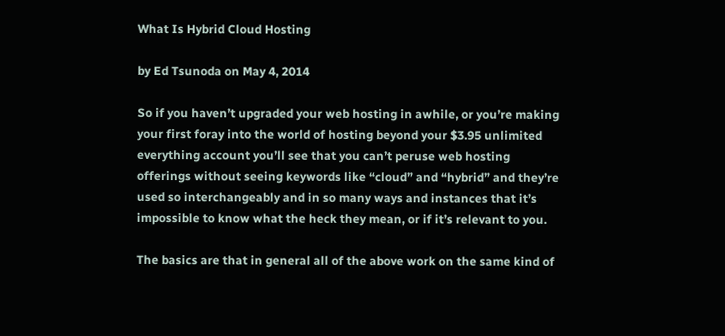What Is Hybrid Cloud Hosting

by Ed Tsunoda on May 4, 2014

So if you haven’t upgraded your web hosting in awhile, or you’re making your first foray into the world of hosting beyond your $3.95 unlimited everything account you’ll see that you can’t peruse web hosting offerings without seeing keywords like “cloud” and “hybrid” and they’re used so interchangeably and in so many ways and instances that it’s impossible to know what the heck they mean, or if it’s relevant to you.

The basics are that in general all of the above work on the same kind of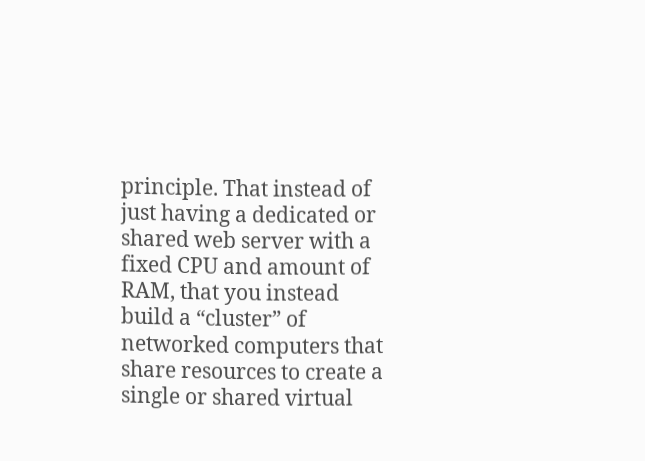principle. That instead of just having a dedicated or shared web server with a fixed CPU and amount of RAM, that you instead build a “cluster” of networked computers that share resources to create a single or shared virtual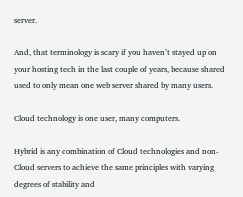server.

And, that terminology is scary if you haven’t stayed up on your hosting tech in the last couple of years, because shared used to only mean one web server shared by many users.

Cloud technology is one user, many computers.

Hybrid is any combination of Cloud technologies and non-Cloud servers to achieve the same principles with varying degrees of stability and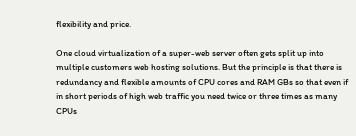flexibility and price.

One cloud virtualization of a super-web server often gets split up into multiple customers web hosting solutions. But the principle is that there is redundancy and flexible amounts of CPU cores and RAM GBs so that even if in short periods of high web traffic you need twice or three times as many CPUs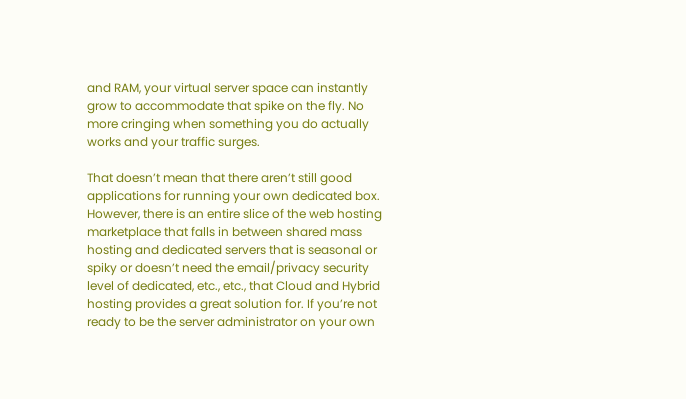and RAM, your virtual server space can instantly grow to accommodate that spike on the fly. No more cringing when something you do actually works and your traffic surges.

That doesn’t mean that there aren’t still good applications for running your own dedicated box. However, there is an entire slice of the web hosting marketplace that falls in between shared mass hosting and dedicated servers that is seasonal or spiky or doesn’t need the email/privacy security level of dedicated, etc., etc., that Cloud and Hybrid hosting provides a great solution for. If you’re not ready to be the server administrator on your own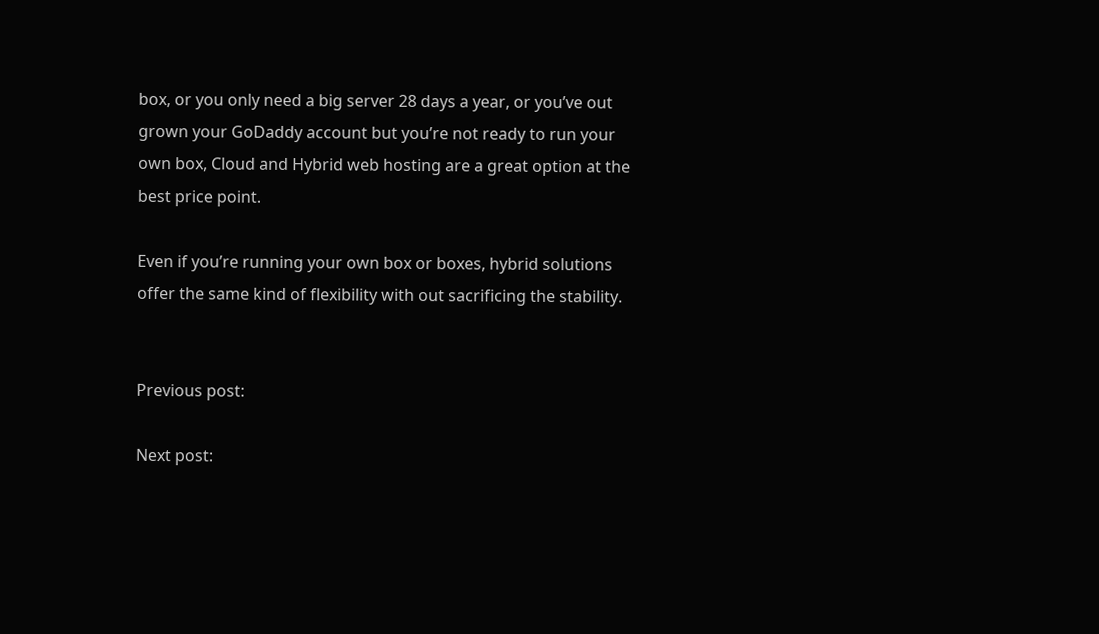box, or you only need a big server 28 days a year, or you’ve out grown your GoDaddy account but you’re not ready to run your own box, Cloud and Hybrid web hosting are a great option at the best price point.

Even if you’re running your own box or boxes, hybrid solutions offer the same kind of flexibility with out sacrificing the stability.


Previous post:

Next post: